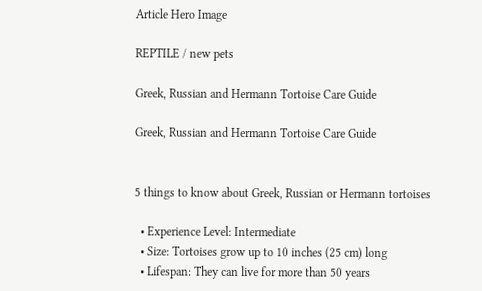Article Hero Image

REPTILE / new pets

Greek, Russian and Hermann Tortoise Care Guide

Greek, Russian and Hermann Tortoise Care Guide


5 things to know about Greek, Russian or Hermann tortoises

  • Experience Level: Intermediate
  • Size: Tortoises grow up to 10 inches (25 cm) long
  • Lifespan: They can live for more than 50 years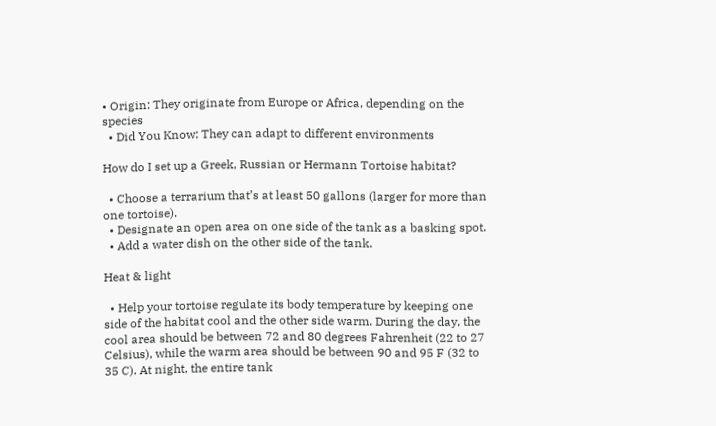• Origin: They originate from Europe or Africa, depending on the species
  • Did You Know: They can adapt to different environments

How do I set up a Greek, Russian or Hermann Tortoise habitat?

  • Choose a terrarium that’s at least 50 gallons (larger for more than one tortoise).
  • Designate an open area on one side of the tank as a basking spot.
  • Add a water dish on the other side of the tank.

Heat & light

  • Help your tortoise regulate its body temperature by keeping one side of the habitat cool and the other side warm. During the day, the cool area should be between 72 and 80 degrees Fahrenheit (22 to 27 Celsius), while the warm area should be between 90 and 95 F (32 to 35 C). At night, the entire tank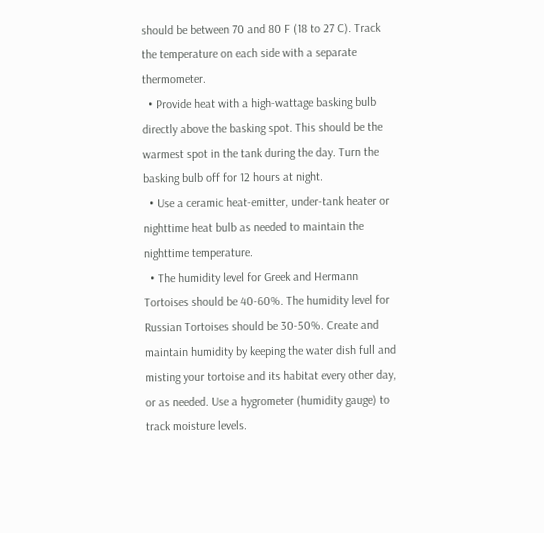should be between 70 and 80 F (18 to 27 C). Track the temperature on each side with a separate thermometer.
  • Provide heat with a high-wattage basking bulb directly above the basking spot. This should be the warmest spot in the tank during the day. Turn the basking bulb off for 12 hours at night.
  • Use a ceramic heat-emitter, under-tank heater or nighttime heat bulb as needed to maintain the nighttime temperature.
  • The humidity level for Greek and Hermann Tortoises should be 40-60%. The humidity level for Russian Tortoises should be 30-50%. Create and maintain humidity by keeping the water dish full and misting your tortoise and its habitat every other day, or as needed. Use a hygrometer (humidity gauge) to track moisture levels.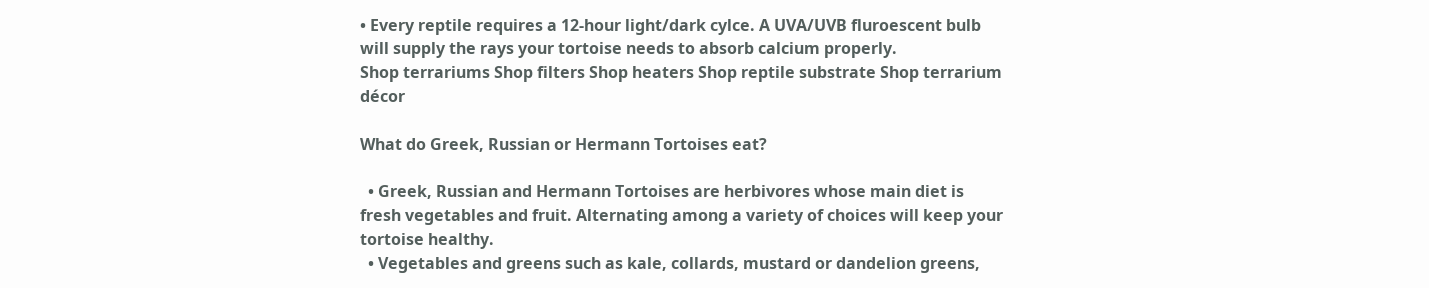• Every reptile requires a 12-hour light/dark cylce. A UVA/UVB fluroescent bulb will supply the rays your tortoise needs to absorb calcium properly.
Shop terrariums Shop filters Shop heaters Shop reptile substrate Shop terrarium décor

What do Greek, Russian or Hermann Tortoises eat?

  • Greek, Russian and Hermann Tortoises are herbivores whose main diet is fresh vegetables and fruit. Alternating among a variety of choices will keep your tortoise healthy.
  • Vegetables and greens such as kale, collards, mustard or dandelion greens,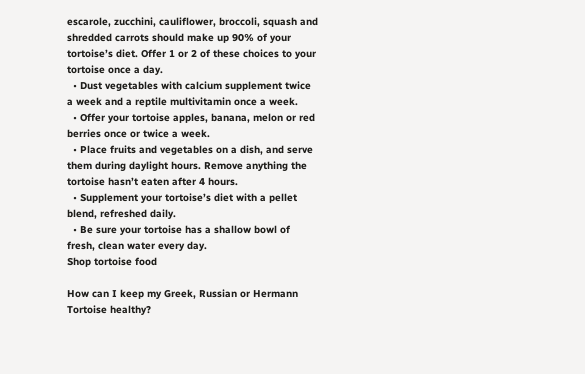escarole, zucchini, cauliflower, broccoli, squash and shredded carrots should make up 90% of your tortoise’s diet. Offer 1 or 2 of these choices to your tortoise once a day.
  • Dust vegetables with calcium supplement twice a week and a reptile multivitamin once a week.
  • Offer your tortoise apples, banana, melon or red berries once or twice a week.
  • Place fruits and vegetables on a dish, and serve them during daylight hours. Remove anything the tortoise hasn’t eaten after 4 hours.
  • Supplement your tortoise’s diet with a pellet blend, refreshed daily.
  • Be sure your tortoise has a shallow bowl of fresh, clean water every day.
Shop tortoise food

How can I keep my Greek, Russian or Hermann Tortoise healthy?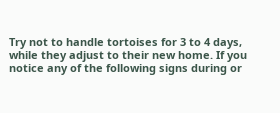Try not to handle tortoises for 3 to 4 days, while they adjust to their new home. If you notice any of the following signs during or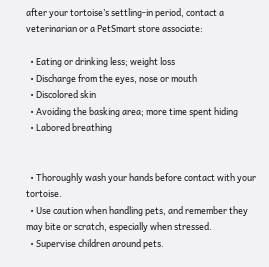after your tortoise’s settling-in period, contact a veterinarian or a PetSmart store associate:

  • Eating or drinking less; weight loss
  • Discharge from the eyes, nose or mouth
  • Discolored skin
  • Avoiding the basking area; more time spent hiding
  • Labored breathing


  • Thoroughly wash your hands before contact with your tortoise.
  • Use caution when handling pets, and remember they may bite or scratch, especially when stressed.
  • Supervise children around pets.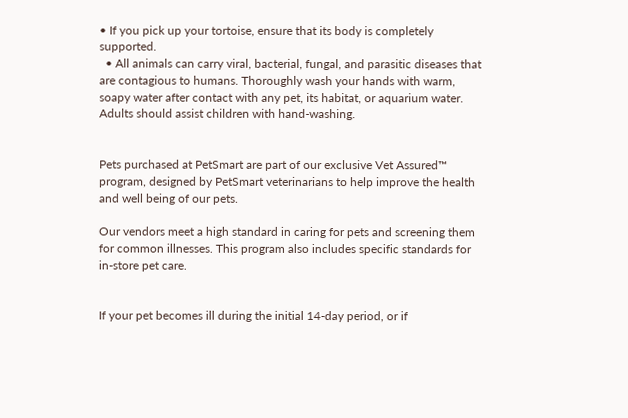• If you pick up your tortoise, ensure that its body is completely supported.
  • All animals can carry viral, bacterial, fungal, and parasitic diseases that are contagious to humans. Thoroughly wash your hands with warm, soapy water after contact with any pet, its habitat, or aquarium water. Adults should assist children with hand-washing.


Pets purchased at PetSmart are part of our exclusive Vet Assured™ program, designed by PetSmart veterinarians to help improve the health and well being of our pets.

Our vendors meet a high standard in caring for pets and screening them for common illnesses. This program also includes specific standards for in-store pet care.


If your pet becomes ill during the initial 14-day period, or if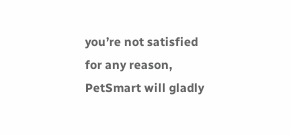you’re not satisfied for any reason, PetSmart will gladly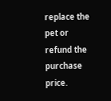replace the pet or refund the purchase price.